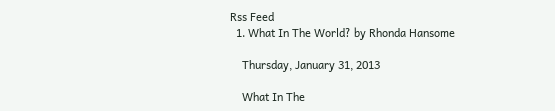Rss Feed
  1. What In The World? by Rhonda Hansome

    Thursday, January 31, 2013

    What In The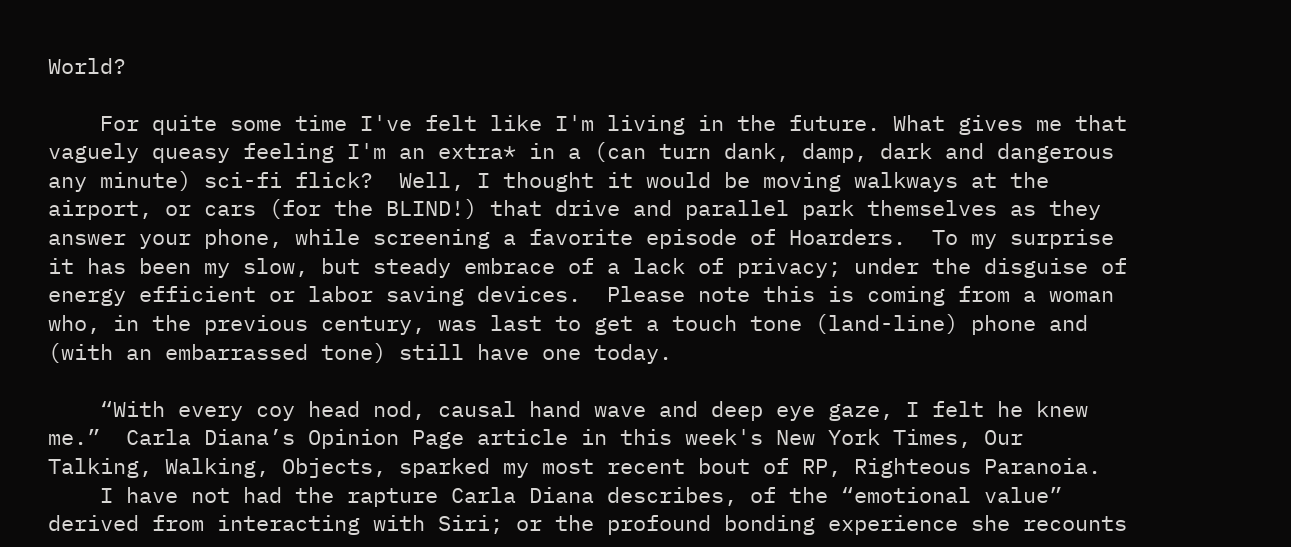World?

    For quite some time I've felt like I'm living in the future. What gives me that vaguely queasy feeling I'm an extra* in a (can turn dank, damp, dark and dangerous any minute) sci-fi flick?  Well, I thought it would be moving walkways at the airport, or cars (for the BLIND!) that drive and parallel park themselves as they answer your phone, while screening a favorite episode of Hoarders.  To my surprise it has been my slow, but steady embrace of a lack of privacy; under the disguise of energy efficient or labor saving devices.  Please note this is coming from a woman who, in the previous century, was last to get a touch tone (land-line) phone and (with an embarrassed tone) still have one today.

    “With every coy head nod, causal hand wave and deep eye gaze, I felt he knew me.”  Carla Diana’s Opinion Page article in this week's New York Times, Our Talking, Walking, Objects, sparked my most recent bout of RP, Righteous Paranoia.
    I have not had the rapture Carla Diana describes, of the “emotional value” derived from interacting with Siri; or the profound bonding experience she recounts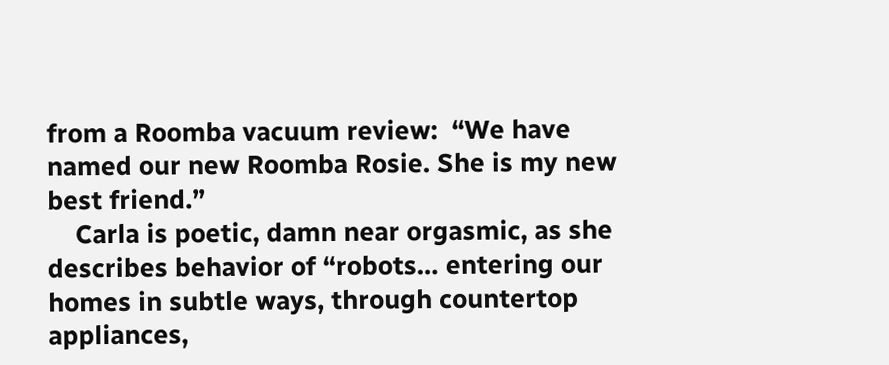from a Roomba vacuum review:  “We have named our new Roomba Rosie. She is my new best friend.”
    Carla is poetic, damn near orgasmic, as she describes behavior of “robots… entering our homes in subtle ways, through countertop appliances,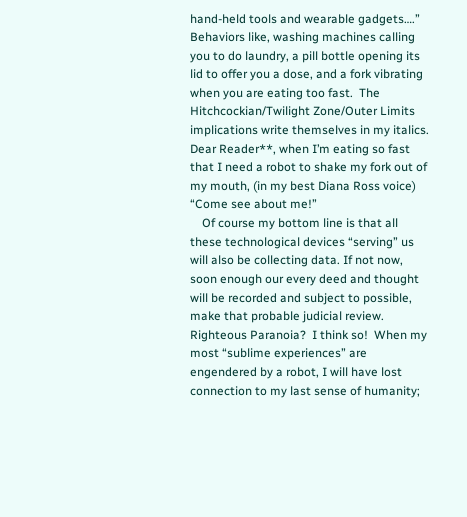hand-held tools and wearable gadgets….”   Behaviors like, washing machines calling you to do laundry, a pill bottle opening its lid to offer you a dose, and a fork vibrating when you are eating too fast.  The Hitchcockian/Twilight Zone/Outer Limits implications write themselves in my italics.  Dear Reader**, when I’m eating so fast that I need a robot to shake my fork out of my mouth, (in my best Diana Ross voice) “Come see about me!”
    Of course my bottom line is that all these technological devices “serving” us will also be collecting data. If not now, soon enough our every deed and thought will be recorded and subject to possible, make that probable judicial review.  Righteous Paranoia?  I think so!  When my most “sublime experiences” are engendered by a robot, I will have lost connection to my last sense of humanity;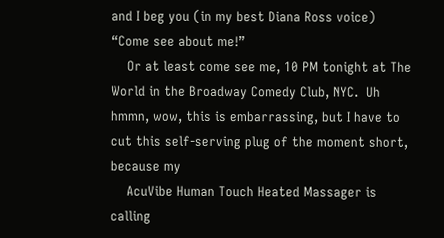and I beg you (in my best Diana Ross voice) “Come see about me!”
    Or at least come see me, 10 PM tonight at The World in the Broadway Comedy Club, NYC.  Uh hmmn, wow, this is embarrassing, but I have to cut this self-serving plug of the moment short, because my
    AcuVibe Human Touch Heated Massager is calling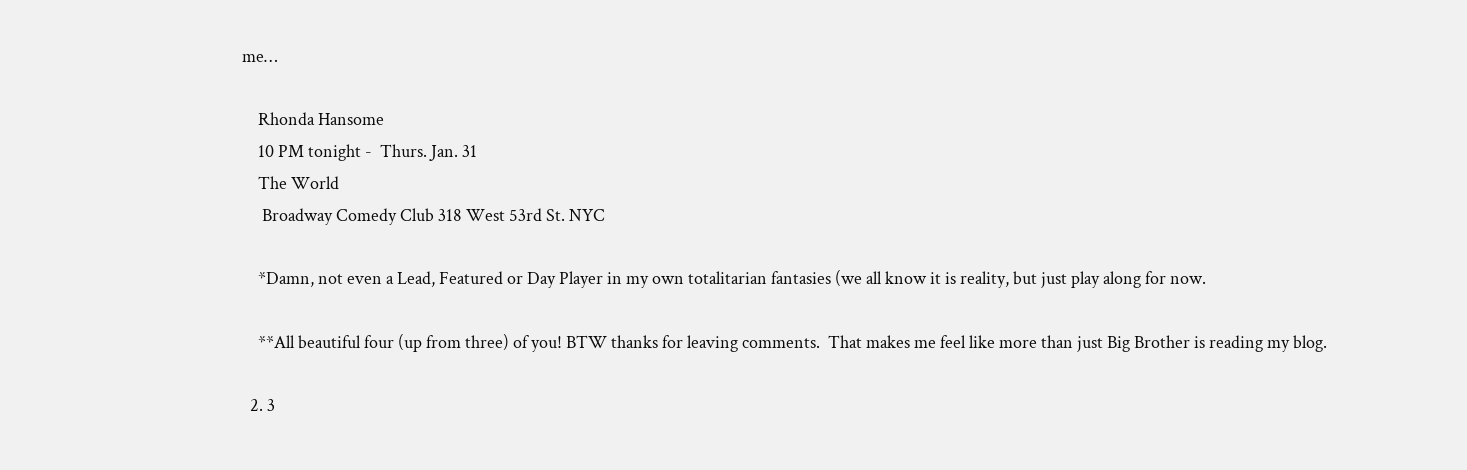me…

    Rhonda Hansome
    10 PM tonight -  Thurs. Jan. 31
    The World
     Broadway Comedy Club 318 West 53rd St. NYC

    *Damn, not even a Lead, Featured or Day Player in my own totalitarian fantasies (we all know it is reality, but just play along for now.

    **All beautiful four (up from three) of you! BTW thanks for leaving comments.  That makes me feel like more than just Big Brother is reading my blog.

  2. 3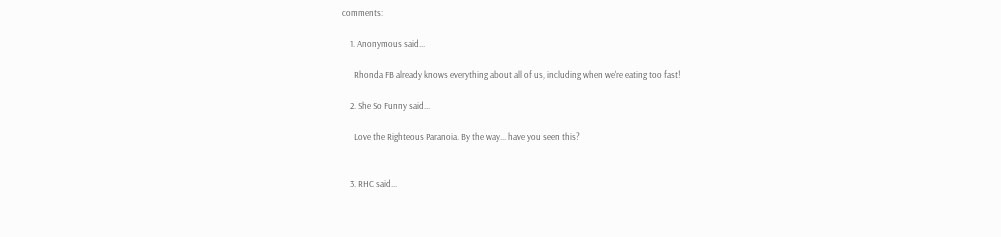comments:

    1. Anonymous said...

      Rhonda FB already knows everything about all of us, including when we're eating too fast!

    2. She So Funny said...

      Love the Righteous Paranoia. By the way... have you seen this?


    3. RHC said...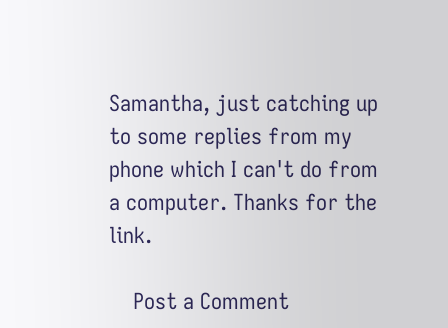Samantha, just catching up to some replies from my phone which I can't do from a computer. Thanks for the link.

    Post a Comment